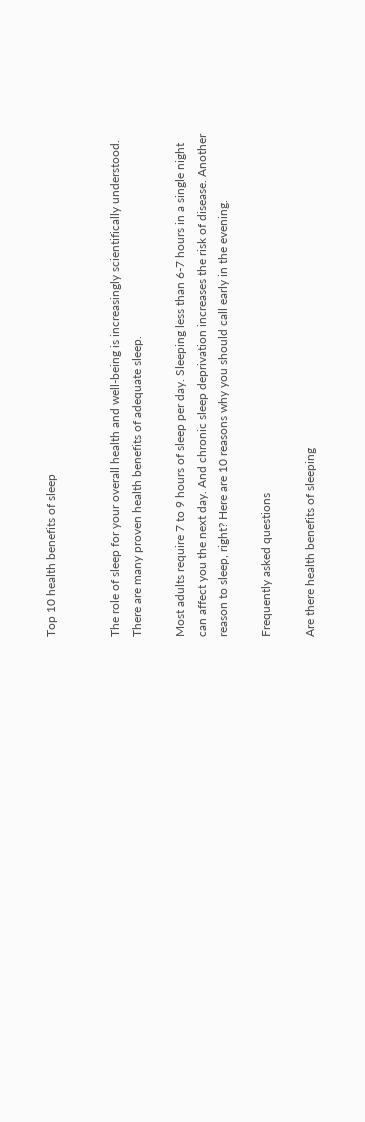Top 10 health benefits of sleep


The role of sleep for your overall health and well-being is increasingly scientifically understood. There are many proven health benefits of adequate sleep.

Most adults require 7 to 9 hours of sleep per day. Sleeping less than 6-7 hours in a single night can affect you the next day. And chronic sleep deprivation increases the risk of disease. Another reason to sleep, right? Here are 10 reasons why you should call early in the evening.

Frequently asked questions

Are there health benefits of sleeping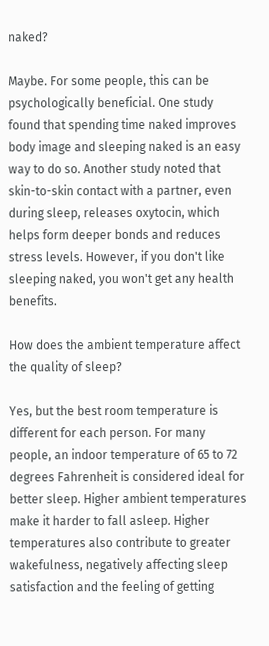naked?

Maybe. For some people, this can be psychologically beneficial. One study found that spending time naked improves body image and sleeping naked is an easy way to do so. Another study noted that skin-to-skin contact with a partner, even during sleep, releases oxytocin, which helps form deeper bonds and reduces stress levels. However, if you don't like sleeping naked, you won't get any health benefits.

How does the ambient temperature affect the quality of sleep?

Yes, but the best room temperature is different for each person. For many people, an indoor temperature of 65 to 72 degrees Fahrenheit is considered ideal for better sleep. Higher ambient temperatures make it harder to fall asleep. Higher temperatures also contribute to greater wakefulness, negatively affecting sleep satisfaction and the feeling of getting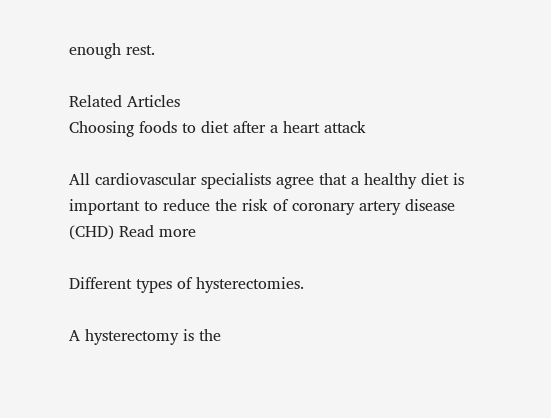enough rest.

Related Articles
Choosing foods to diet after a heart attack

All cardiovascular specialists agree that a healthy diet is important to reduce the risk of coronary artery disease (CHD) Read more

Different types of hysterectomies.

A hysterectomy is the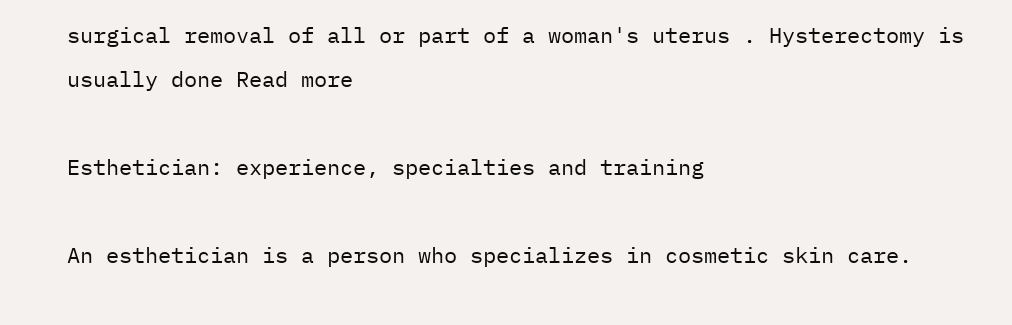surgical removal of all or part of a woman's uterus . Hysterectomy is usually done Read more

Esthetician: experience, specialties and training

An esthetician is a person who specializes in cosmetic skin care.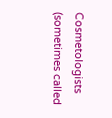Cosmetologists (sometimes called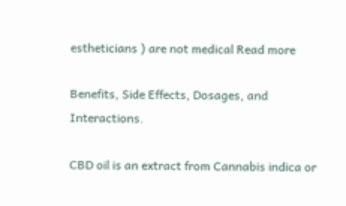estheticians ) are not medical Read more

Benefits, Side Effects, Dosages, and Interactions.

CBD oil is an extract from Cannabis indica or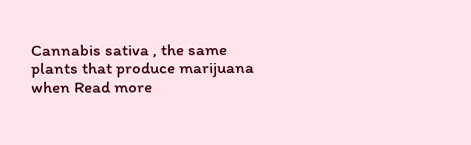Cannabis sativa , the same plants that produce marijuana when Read more